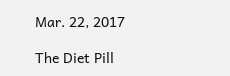Mar. 22, 2017

The Diet Pill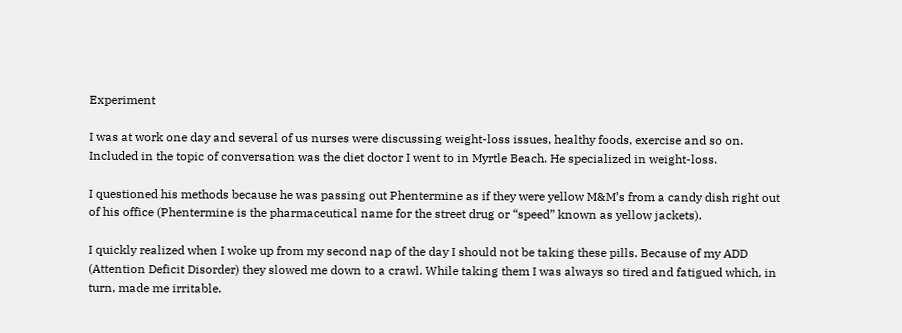Experiment

I was at work one day and several of us nurses were discussing weight-loss issues, healthy foods, exercise and so on. Included in the topic of conversation was the diet doctor I went to in Myrtle Beach. He specialized in weight-loss.

I questioned his methods because he was passing out Phentermine as if they were yellow M&M’s from a candy dish right out of his office (Phentermine is the pharmaceutical name for the street drug or “speed” known as yellow jackets).

I quickly realized when I woke up from my second nap of the day I should not be taking these pills. Because of my ADD (Attention Deficit Disorder) they slowed me down to a crawl. While taking them I was always so tired and fatigued which, in turn, made me irritable.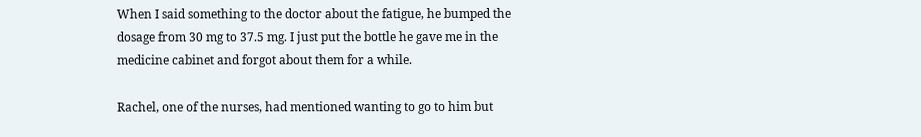When I said something to the doctor about the fatigue, he bumped the dosage from 30 mg to 37.5 mg. I just put the bottle he gave me in the medicine cabinet and forgot about them for a while.

Rachel, one of the nurses, had mentioned wanting to go to him but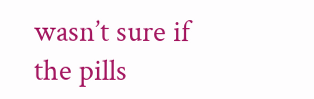wasn’t sure if the pills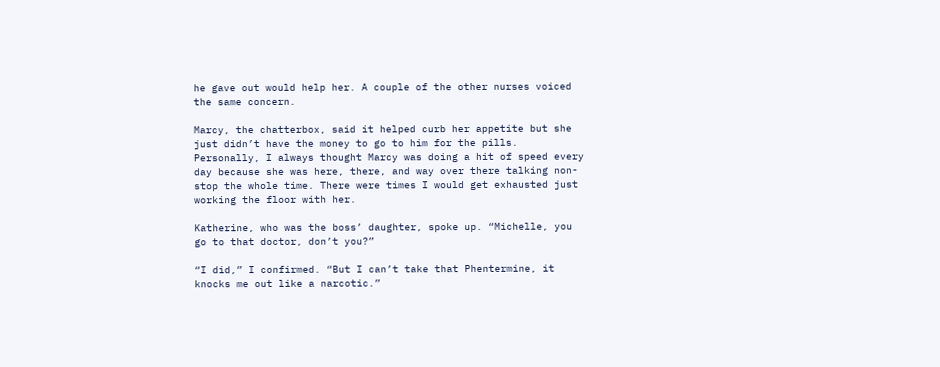he gave out would help her. A couple of the other nurses voiced the same concern.

Marcy, the chatterbox, said it helped curb her appetite but she just didn’t have the money to go to him for the pills. Personally, I always thought Marcy was doing a hit of speed every day because she was here, there, and way over there talking non-stop the whole time. There were times I would get exhausted just working the floor with her.

Katherine, who was the boss’ daughter, spoke up. “Michelle, you go to that doctor, don’t you?”

“I did,” I confirmed. “But I can’t take that Phentermine, it knocks me out like a narcotic.”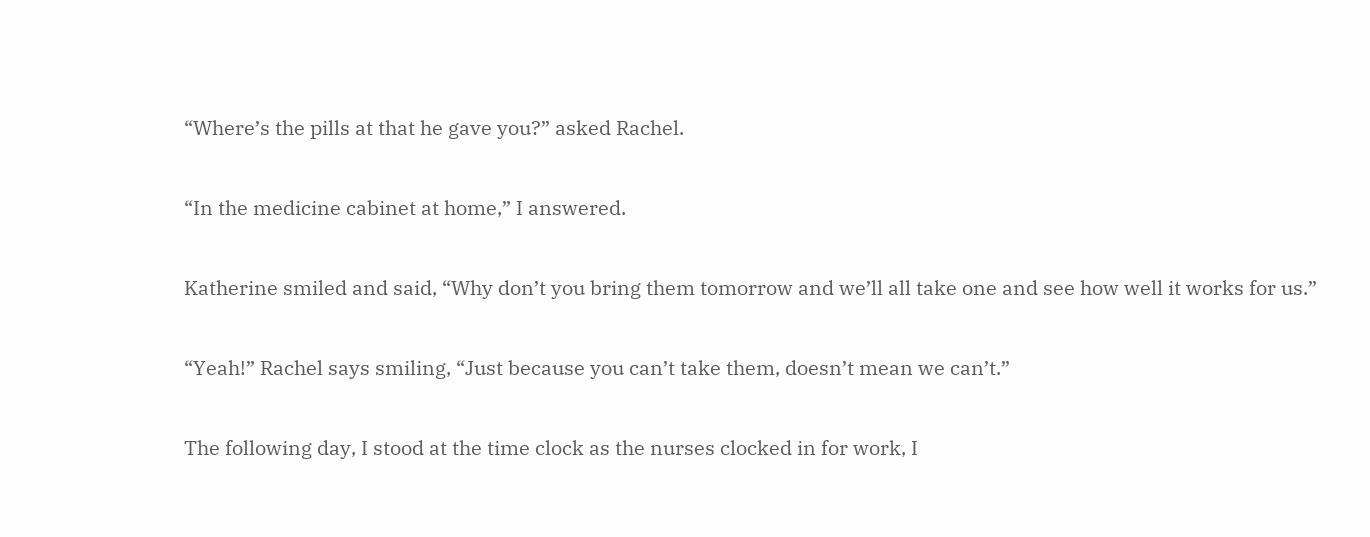“Where’s the pills at that he gave you?” asked Rachel.

“In the medicine cabinet at home,” I answered.

Katherine smiled and said, “Why don’t you bring them tomorrow and we’ll all take one and see how well it works for us.”

“Yeah!” Rachel says smiling, “Just because you can’t take them, doesn’t mean we can’t.”

The following day, I stood at the time clock as the nurses clocked in for work, I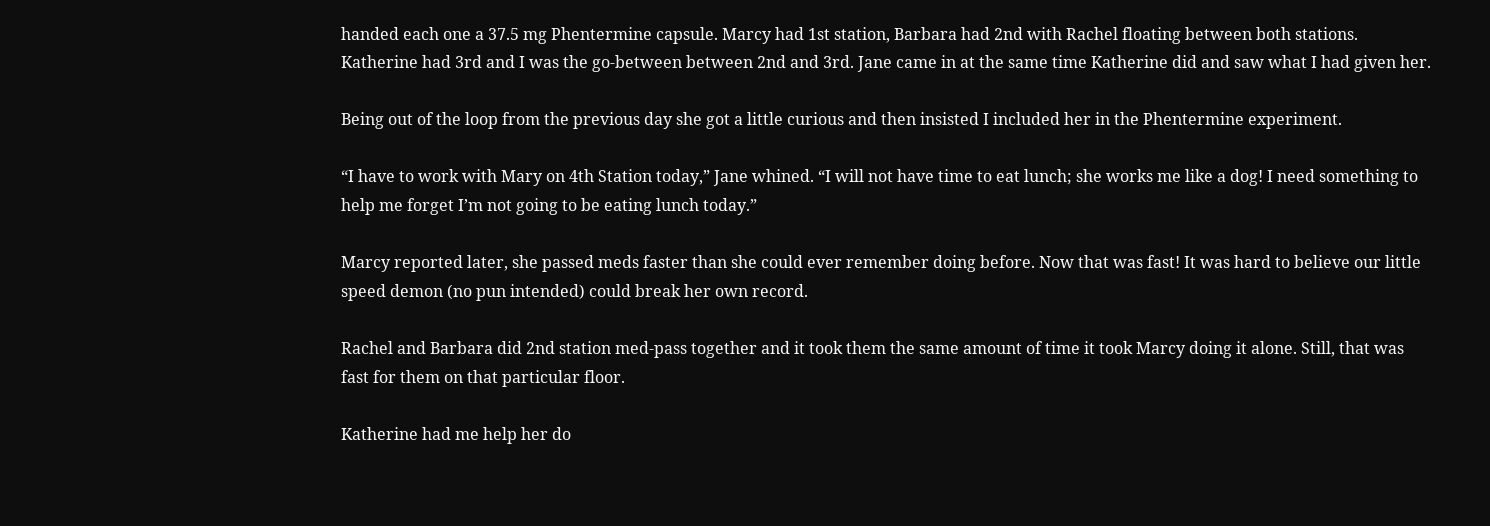handed each one a 37.5 mg Phentermine capsule. Marcy had 1st station, Barbara had 2nd with Rachel floating between both stations. Katherine had 3rd and I was the go-between between 2nd and 3rd. Jane came in at the same time Katherine did and saw what I had given her.

Being out of the loop from the previous day she got a little curious and then insisted I included her in the Phentermine experiment.

“I have to work with Mary on 4th Station today,” Jane whined. “I will not have time to eat lunch; she works me like a dog! I need something to help me forget I’m not going to be eating lunch today.”

Marcy reported later, she passed meds faster than she could ever remember doing before. Now that was fast! It was hard to believe our little speed demon (no pun intended) could break her own record.

Rachel and Barbara did 2nd station med-pass together and it took them the same amount of time it took Marcy doing it alone. Still, that was fast for them on that particular floor.

Katherine had me help her do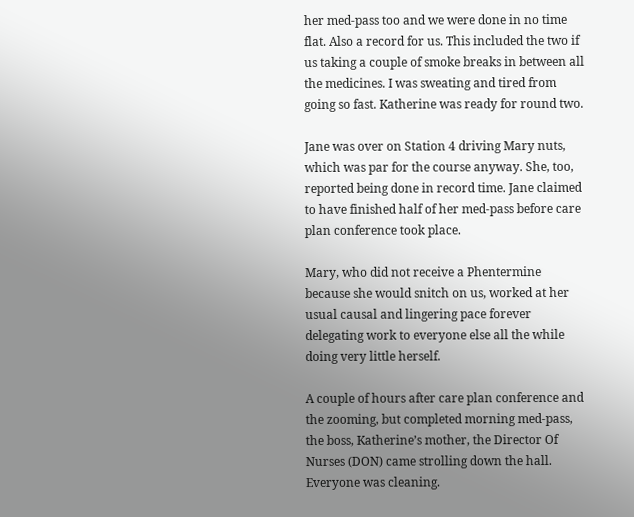her med-pass too and we were done in no time flat. Also a record for us. This included the two if us taking a couple of smoke breaks in between all the medicines. I was sweating and tired from going so fast. Katherine was ready for round two.

Jane was over on Station 4 driving Mary nuts, which was par for the course anyway. She, too, reported being done in record time. Jane claimed to have finished half of her med-pass before care plan conference took place.

Mary, who did not receive a Phentermine because she would snitch on us, worked at her usual causal and lingering pace forever delegating work to everyone else all the while doing very little herself.

A couple of hours after care plan conference and the zooming, but completed morning med-pass, the boss, Katherine’s mother, the Director Of Nurses (DON) came strolling down the hall. Everyone was cleaning.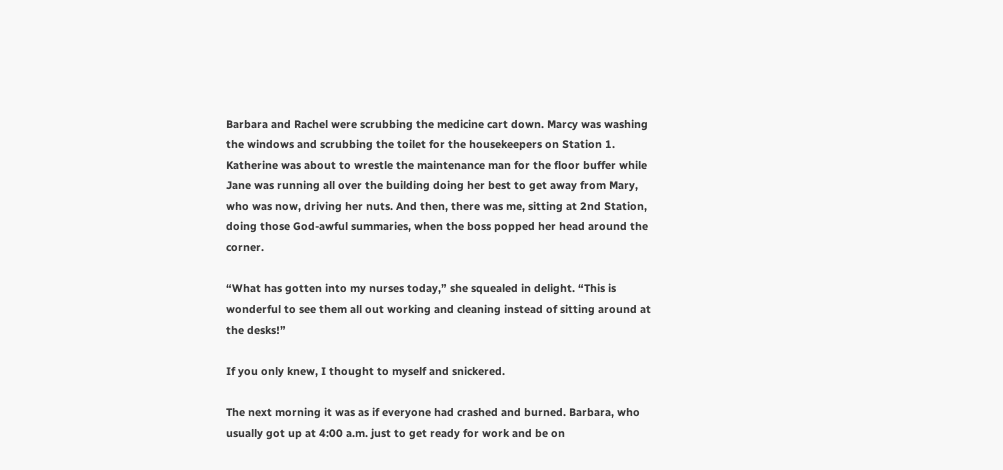Barbara and Rachel were scrubbing the medicine cart down. Marcy was washing the windows and scrubbing the toilet for the housekeepers on Station 1. Katherine was about to wrestle the maintenance man for the floor buffer while Jane was running all over the building doing her best to get away from Mary, who was now, driving her nuts. And then, there was me, sitting at 2nd Station, doing those God-awful summaries, when the boss popped her head around the corner.

“What has gotten into my nurses today,” she squealed in delight. “This is wonderful to see them all out working and cleaning instead of sitting around at the desks!”

If you only knew, I thought to myself and snickered.

The next morning it was as if everyone had crashed and burned. Barbara, who usually got up at 4:00 a.m. just to get ready for work and be on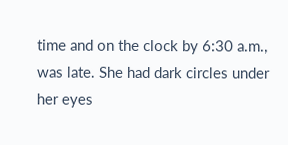time and on the clock by 6:30 a.m., was late. She had dark circles under her eyes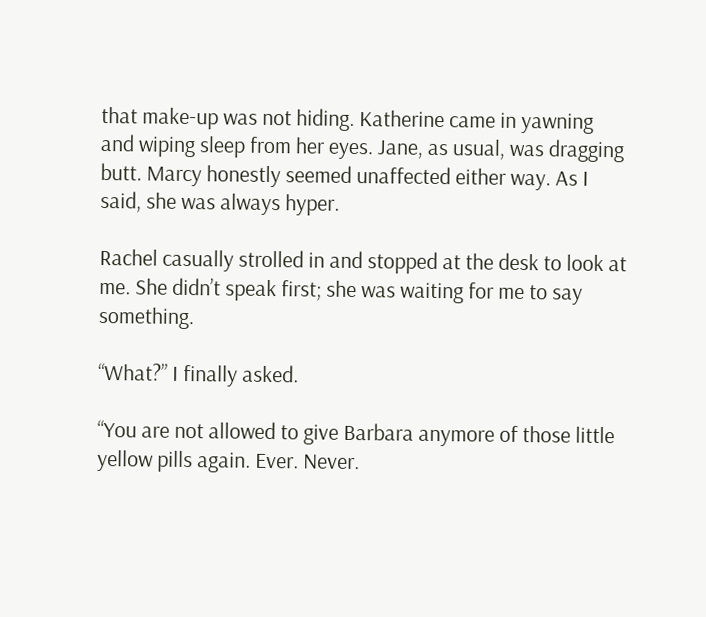that make-up was not hiding. Katherine came in yawning and wiping sleep from her eyes. Jane, as usual, was dragging butt. Marcy honestly seemed unaffected either way. As I said, she was always hyper.

Rachel casually strolled in and stopped at the desk to look at me. She didn’t speak first; she was waiting for me to say something.

“What?” I finally asked.

“You are not allowed to give Barbara anymore of those little yellow pills again. Ever. Never.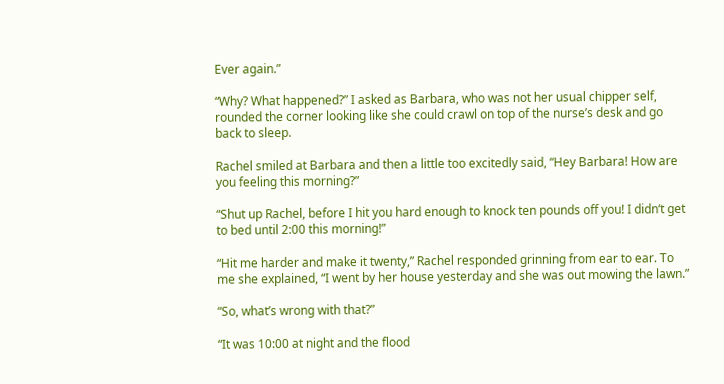Ever again.”

“Why? What happened?” I asked as Barbara, who was not her usual chipper self, rounded the corner looking like she could crawl on top of the nurse’s desk and go back to sleep.

Rachel smiled at Barbara and then a little too excitedly said, “Hey Barbara! How are you feeling this morning?”

“Shut up Rachel, before I hit you hard enough to knock ten pounds off you! I didn‘t get to bed until 2:00 this morning!”

“Hit me harder and make it twenty,” Rachel responded grinning from ear to ear. To me she explained, “I went by her house yesterday and she was out mowing the lawn.”

“So, what’s wrong with that?”

“It was 10:00 at night and the flood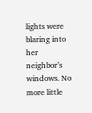lights were blaring into her neighbor’s windows. No more little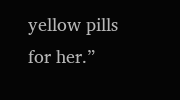yellow pills for her.”